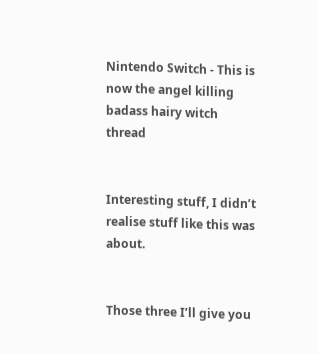Nintendo Switch - This is now the angel killing badass hairy witch thread


Interesting stuff, I didn’t realise stuff like this was about.


Those three I’ll give you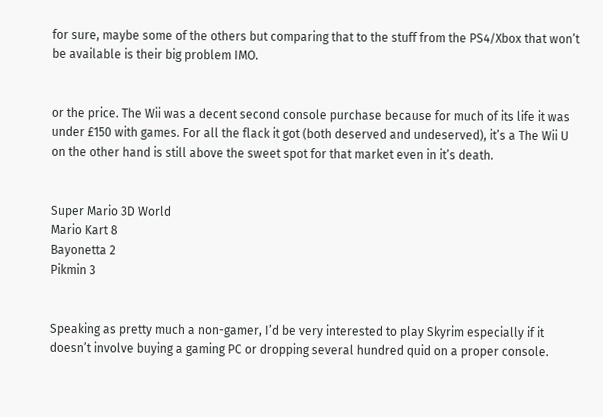for sure, maybe some of the others but comparing that to the stuff from the PS4/Xbox that won’t be available is their big problem IMO.


or the price. The Wii was a decent second console purchase because for much of its life it was under £150 with games. For all the flack it got (both deserved and undeserved), it’s a The Wii U on the other hand is still above the sweet spot for that market even in it’s death.


Super Mario 3D World
Mario Kart 8
Bayonetta 2
Pikmin 3


Speaking as pretty much a non-gamer, I’d be very interested to play Skyrim especially if it doesn’t involve buying a gaming PC or dropping several hundred quid on a proper console.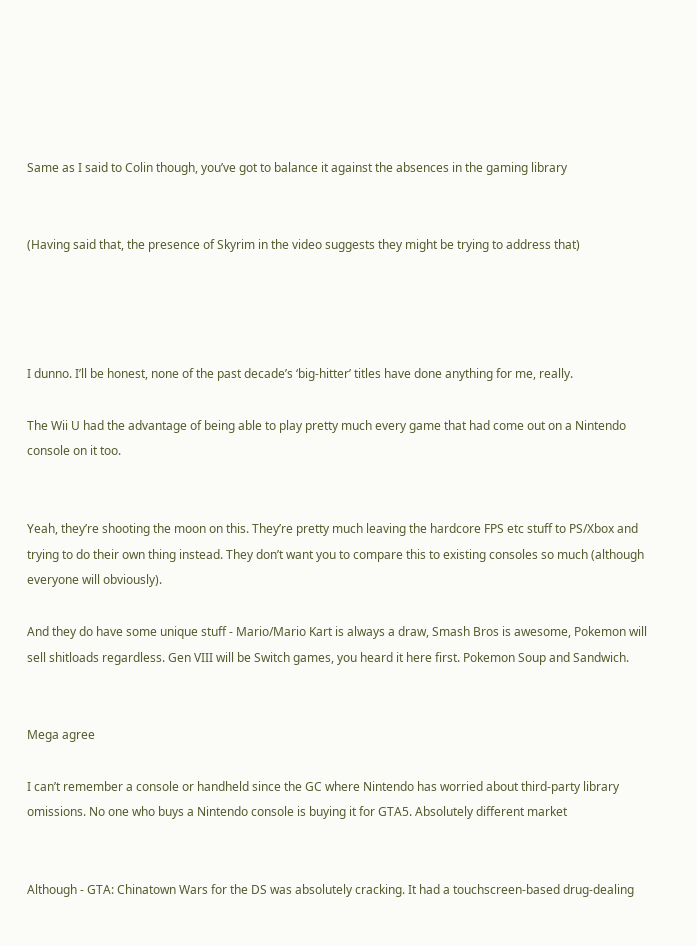Same as I said to Colin though, you’ve got to balance it against the absences in the gaming library


(Having said that, the presence of Skyrim in the video suggests they might be trying to address that)




I dunno. I’ll be honest, none of the past decade’s ‘big-hitter’ titles have done anything for me, really.

The Wii U had the advantage of being able to play pretty much every game that had come out on a Nintendo console on it too.


Yeah, they’re shooting the moon on this. They’re pretty much leaving the hardcore FPS etc stuff to PS/Xbox and trying to do their own thing instead. They don’t want you to compare this to existing consoles so much (although everyone will obviously).

And they do have some unique stuff - Mario/Mario Kart is always a draw, Smash Bros is awesome, Pokemon will sell shitloads regardless. Gen VIII will be Switch games, you heard it here first. Pokemon Soup and Sandwich.


Mega agree

I can’t remember a console or handheld since the GC where Nintendo has worried about third-party library omissions. No one who buys a Nintendo console is buying it for GTA5. Absolutely different market


Although - GTA: Chinatown Wars for the DS was absolutely cracking. It had a touchscreen-based drug-dealing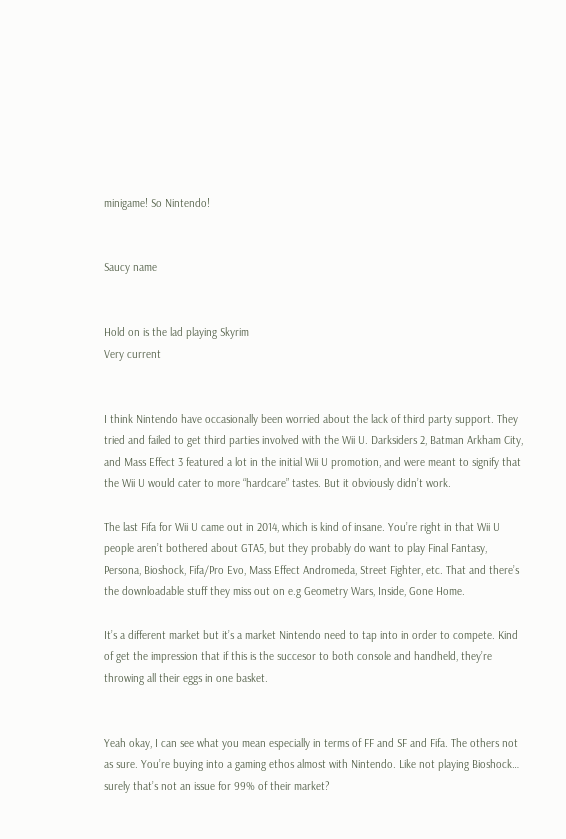minigame! So Nintendo!


Saucy name


Hold on is the lad playing Skyrim
Very current


I think Nintendo have occasionally been worried about the lack of third party support. They tried and failed to get third parties involved with the Wii U. Darksiders 2, Batman Arkham City, and Mass Effect 3 featured a lot in the initial Wii U promotion, and were meant to signify that the Wii U would cater to more “hardcare” tastes. But it obviously didn’t work.

The last Fifa for Wii U came out in 2014, which is kind of insane. You’re right in that Wii U people aren’t bothered about GTA5, but they probably do want to play Final Fantasy, Persona, Bioshock, Fifa/Pro Evo, Mass Effect Andromeda, Street Fighter, etc. That and there’s the downloadable stuff they miss out on e.g Geometry Wars, Inside, Gone Home.

It’s a different market but it’s a market Nintendo need to tap into in order to compete. Kind of get the impression that if this is the succesor to both console and handheld, they’re throwing all their eggs in one basket.


Yeah okay, I can see what you mean especially in terms of FF and SF and Fifa. The others not as sure. You’re buying into a gaming ethos almost with Nintendo. Like not playing Bioshock… surely that’s not an issue for 99% of their market?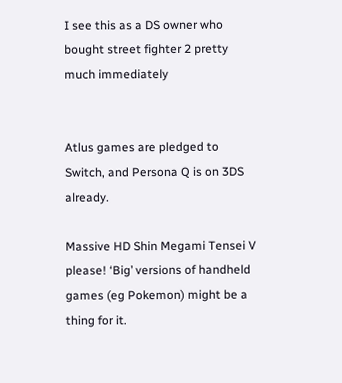I see this as a DS owner who bought street fighter 2 pretty much immediately


Atlus games are pledged to Switch, and Persona Q is on 3DS already.

Massive HD Shin Megami Tensei V please! ‘Big’ versions of handheld games (eg Pokemon) might be a thing for it.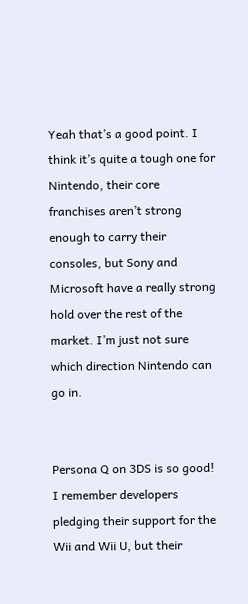Yeah that’s a good point. I think it’s quite a tough one for Nintendo, their core franchises aren’t strong enough to carry their consoles, but Sony and Microsoft have a really strong hold over the rest of the market. I’m just not sure which direction Nintendo can go in.


Persona Q on 3DS is so good! I remember developers pledging their support for the Wii and Wii U, but their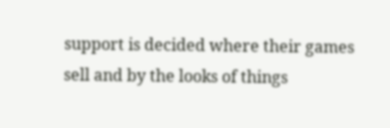support is decided where their games sell and by the looks of things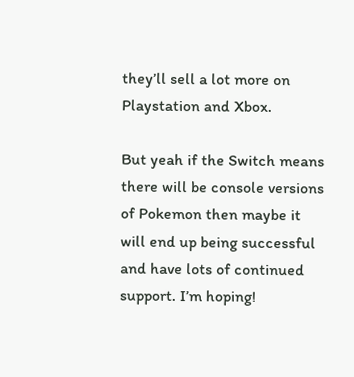they’ll sell a lot more on Playstation and Xbox.

But yeah if the Switch means there will be console versions of Pokemon then maybe it will end up being successful and have lots of continued support. I’m hoping!